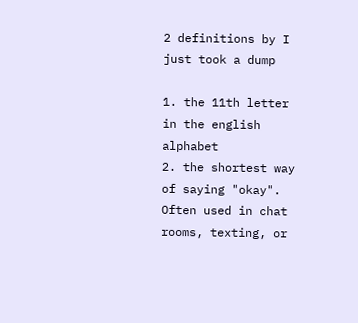2 definitions by I just took a dump

1. the 11th letter in the english alphabet
2. the shortest way of saying "okay". Often used in chat rooms, texting, or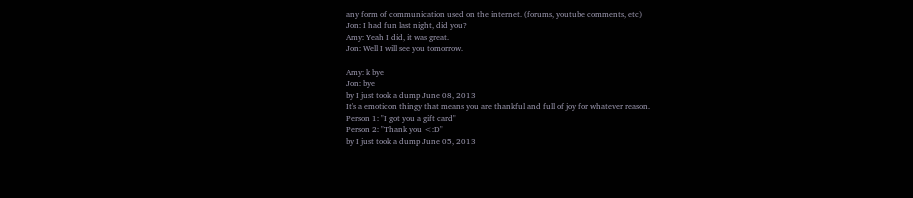any form of communication used on the internet. (forums, youtube comments, etc)
Jon: I had fun last night, did you?
Amy: Yeah I did, it was great.
Jon: Well I will see you tomorrow.

Amy: k bye
Jon: bye
by I just took a dump June 08, 2013
It's a emoticon thingy that means you are thankful and full of joy for whatever reason.
Person 1: "I got you a gift card"
Person 2: "Thank you <:D"
by I just took a dump June 05, 2013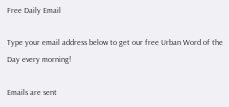Free Daily Email

Type your email address below to get our free Urban Word of the Day every morning!

Emails are sent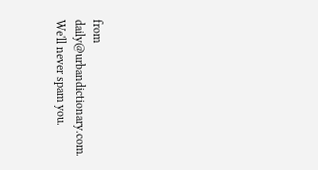from daily@urbandictionary.com. We'll never spam you.